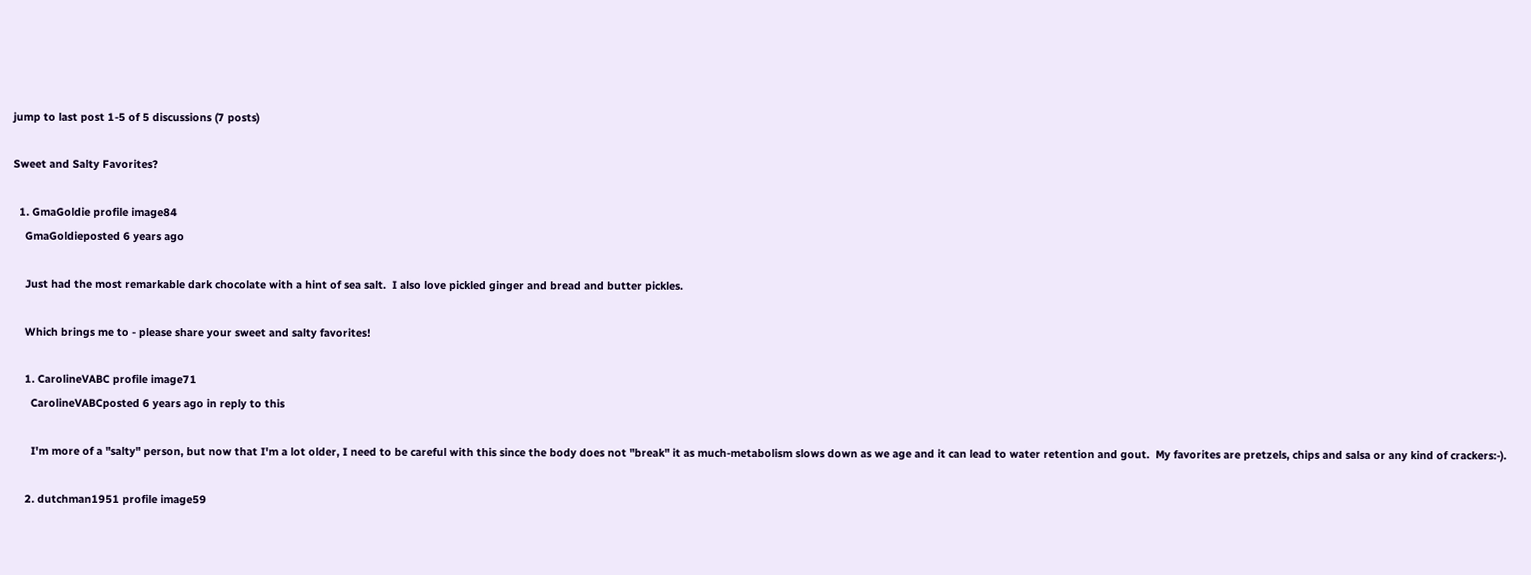jump to last post 1-5 of 5 discussions (7 posts)

Sweet and Salty Favorites?

  1. GmaGoldie profile image84
    GmaGoldieposted 6 years ago

    Just had the most remarkable dark chocolate with a hint of sea salt.  I also love pickled ginger and bread and butter pickles.

    Which brings me to - please share your sweet and salty favorites!

    1. CarolineVABC profile image71
      CarolineVABCposted 6 years ago in reply to this

      I'm more of a "salty" person, but now that I'm a lot older, I need to be careful with this since the body does not "break" it as much-metabolism slows down as we age and it can lead to water retention and gout.  My favorites are pretzels, chips and salsa or any kind of crackers:-).

    2. dutchman1951 profile image59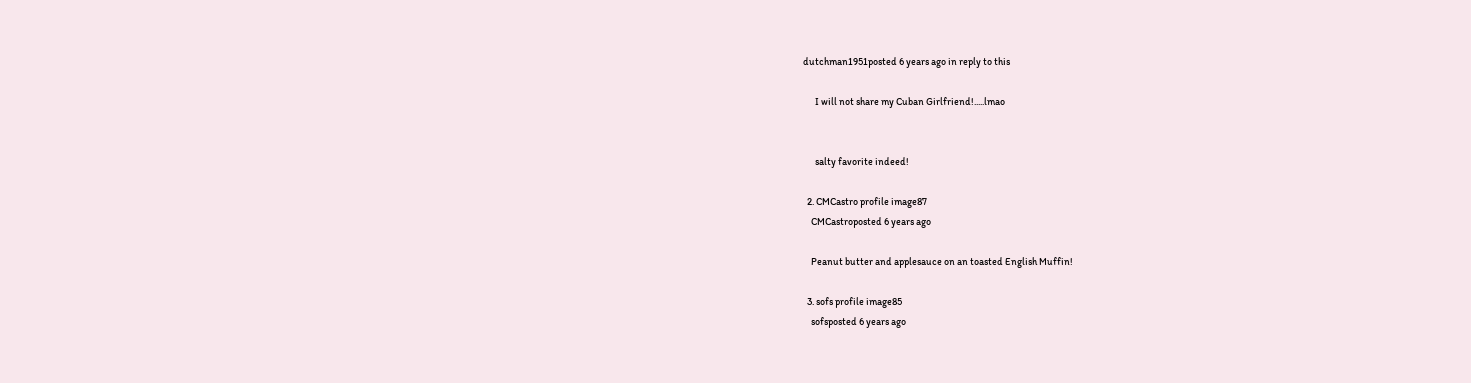dutchman1951posted 6 years ago in reply to this

      I will not share my Cuban Girlfriend!.....lmao


      salty favorite indeed!

  2. CMCastro profile image87
    CMCastroposted 6 years ago

    Peanut butter and applesauce on an toasted English Muffin!

  3. sofs profile image85
    sofsposted 6 years ago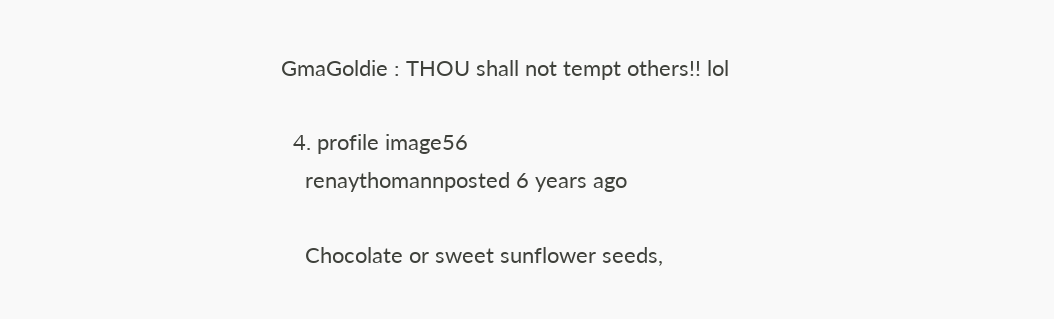GmaGoldie : THOU shall not tempt others!! lol

  4. profile image56
    renaythomannposted 6 years ago

    Chocolate or sweet sunflower seeds,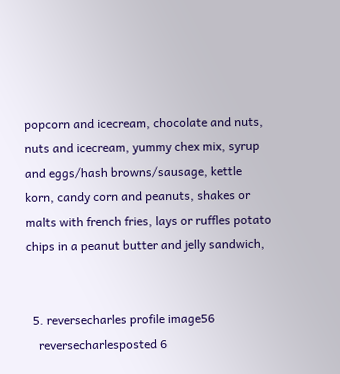popcorn and icecream, chocolate and nuts, nuts and icecream, yummy chex mix, syrup and eggs/hash browns/sausage, kettle korn, candy corn and peanuts, shakes or malts with french fries, lays or ruffles potato chips in a peanut butter and jelly sandwich,


  5. reversecharles profile image56
    reversecharlesposted 6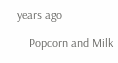years ago

    Popcorn and Milk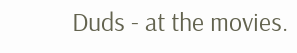Duds - at the movies.